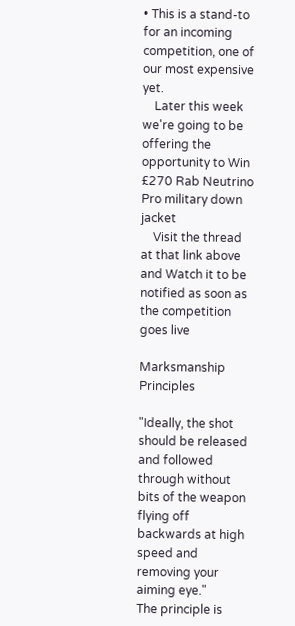• This is a stand-to for an incoming competition, one of our most expensive yet.
    Later this week we're going to be offering the opportunity to Win £270 Rab Neutrino Pro military down jacket
    Visit the thread at that link above and Watch it to be notified as soon as the competition goes live

Marksmanship Principles

"Ideally, the shot should be released and followed through without bits of the weapon flying off backwards at high speed and removing your aiming eye."
The principle is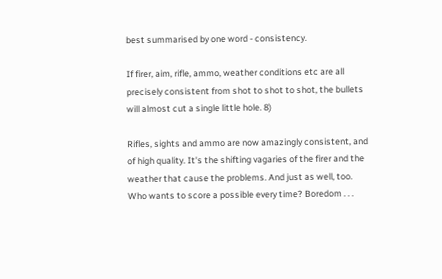best summarised by one word - consistency.

If firer, aim, rifle, ammo, weather conditions etc are all precisely consistent from shot to shot to shot, the bullets will almost cut a single little hole. 8)

Rifles, sights and ammo are now amazingly consistent, and of high quality. It's the shifting vagaries of the firer and the weather that cause the problems. And just as well, too. Who wants to score a possible every time? Boredom . . .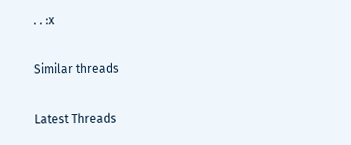. . :x

Similar threads

Latest Threads